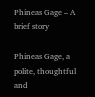Phineas Gage – A brief story

Phineas Gage, a polite, thoughtful and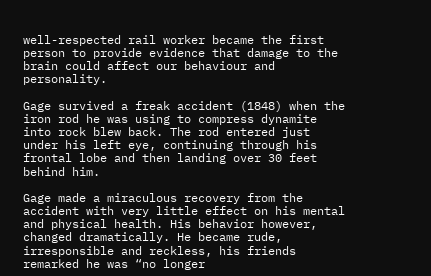well-respected rail worker became the first person to provide evidence that damage to the brain could affect our behaviour and personality.

Gage survived a freak accident (1848) when the iron rod he was using to compress dynamite into rock blew back. The rod entered just under his left eye, continuing through his frontal lobe and then landing over 30 feet behind him.

Gage made a miraculous recovery from the accident with very little effect on his mental and physical health. His behavior however, changed dramatically. He became rude, irresponsible and reckless, his friends remarked he was “no longer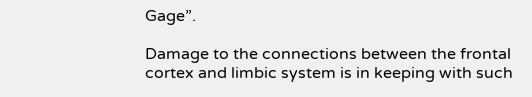Gage”.

Damage to the connections between the frontal cortex and limbic system is in keeping with such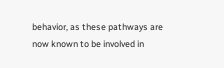behavior, as these pathways are now known to be involved in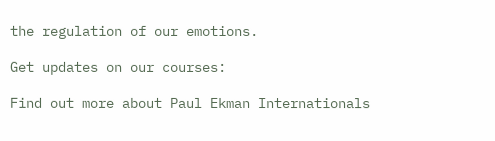the regulation of our emotions.

Get updates on our courses:

Find out more about Paul Ekman Internationals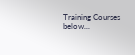Training Courses below...